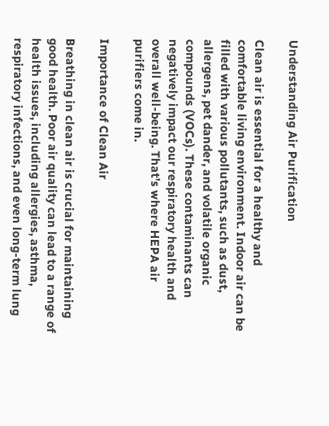Understanding Air Purification

Clean air is essential for a healthy and comfortable living environment. Indoor air can be filled with various pollutants, such as dust, allergens, pet dander, and volatile organic compounds (VOCs). These contaminants can negatively impact our respiratory health and overall well-being. That’s where HEPA air purifiers come in.

Importance of Clean Air

Breathing in clean air is crucial for maintaining good health. Poor air quality can lead to a range of health issues, including allergies, asthma, respiratory infections, and even long-term lung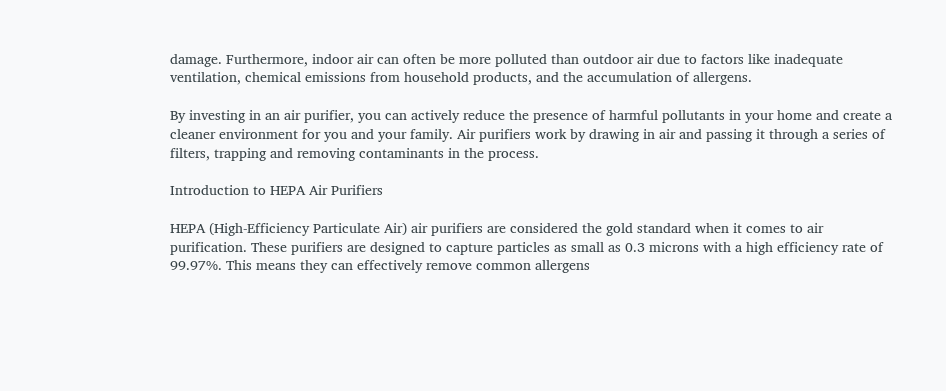damage. Furthermore, indoor air can often be more polluted than outdoor air due to factors like inadequate ventilation, chemical emissions from household products, and the accumulation of allergens.

By investing in an air purifier, you can actively reduce the presence of harmful pollutants in your home and create a cleaner environment for you and your family. Air purifiers work by drawing in air and passing it through a series of filters, trapping and removing contaminants in the process.

Introduction to HEPA Air Purifiers

HEPA (High-Efficiency Particulate Air) air purifiers are considered the gold standard when it comes to air purification. These purifiers are designed to capture particles as small as 0.3 microns with a high efficiency rate of 99.97%. This means they can effectively remove common allergens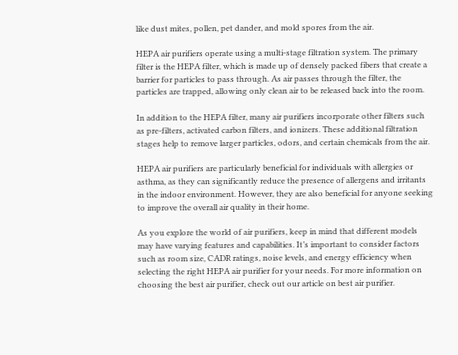like dust mites, pollen, pet dander, and mold spores from the air.

HEPA air purifiers operate using a multi-stage filtration system. The primary filter is the HEPA filter, which is made up of densely packed fibers that create a barrier for particles to pass through. As air passes through the filter, the particles are trapped, allowing only clean air to be released back into the room.

In addition to the HEPA filter, many air purifiers incorporate other filters such as pre-filters, activated carbon filters, and ionizers. These additional filtration stages help to remove larger particles, odors, and certain chemicals from the air.

HEPA air purifiers are particularly beneficial for individuals with allergies or asthma, as they can significantly reduce the presence of allergens and irritants in the indoor environment. However, they are also beneficial for anyone seeking to improve the overall air quality in their home.

As you explore the world of air purifiers, keep in mind that different models may have varying features and capabilities. It’s important to consider factors such as room size, CADR ratings, noise levels, and energy efficiency when selecting the right HEPA air purifier for your needs. For more information on choosing the best air purifier, check out our article on best air purifier.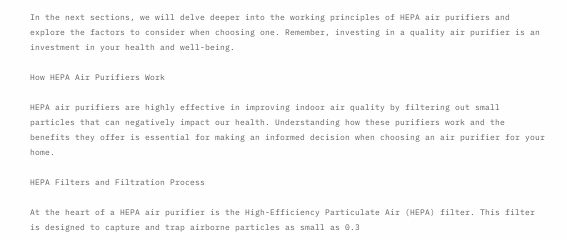In the next sections, we will delve deeper into the working principles of HEPA air purifiers and explore the factors to consider when choosing one. Remember, investing in a quality air purifier is an investment in your health and well-being.

How HEPA Air Purifiers Work

HEPA air purifiers are highly effective in improving indoor air quality by filtering out small particles that can negatively impact our health. Understanding how these purifiers work and the benefits they offer is essential for making an informed decision when choosing an air purifier for your home.

HEPA Filters and Filtration Process

At the heart of a HEPA air purifier is the High-Efficiency Particulate Air (HEPA) filter. This filter is designed to capture and trap airborne particles as small as 0.3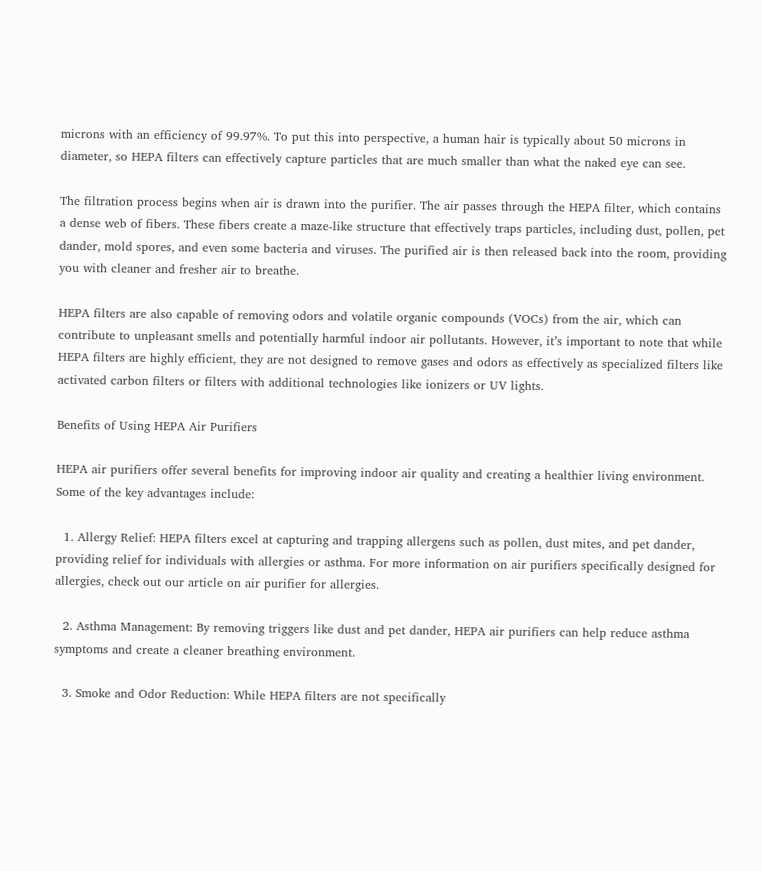microns with an efficiency of 99.97%. To put this into perspective, a human hair is typically about 50 microns in diameter, so HEPA filters can effectively capture particles that are much smaller than what the naked eye can see.

The filtration process begins when air is drawn into the purifier. The air passes through the HEPA filter, which contains a dense web of fibers. These fibers create a maze-like structure that effectively traps particles, including dust, pollen, pet dander, mold spores, and even some bacteria and viruses. The purified air is then released back into the room, providing you with cleaner and fresher air to breathe.

HEPA filters are also capable of removing odors and volatile organic compounds (VOCs) from the air, which can contribute to unpleasant smells and potentially harmful indoor air pollutants. However, it’s important to note that while HEPA filters are highly efficient, they are not designed to remove gases and odors as effectively as specialized filters like activated carbon filters or filters with additional technologies like ionizers or UV lights.

Benefits of Using HEPA Air Purifiers

HEPA air purifiers offer several benefits for improving indoor air quality and creating a healthier living environment. Some of the key advantages include:

  1. Allergy Relief: HEPA filters excel at capturing and trapping allergens such as pollen, dust mites, and pet dander, providing relief for individuals with allergies or asthma. For more information on air purifiers specifically designed for allergies, check out our article on air purifier for allergies.

  2. Asthma Management: By removing triggers like dust and pet dander, HEPA air purifiers can help reduce asthma symptoms and create a cleaner breathing environment.

  3. Smoke and Odor Reduction: While HEPA filters are not specifically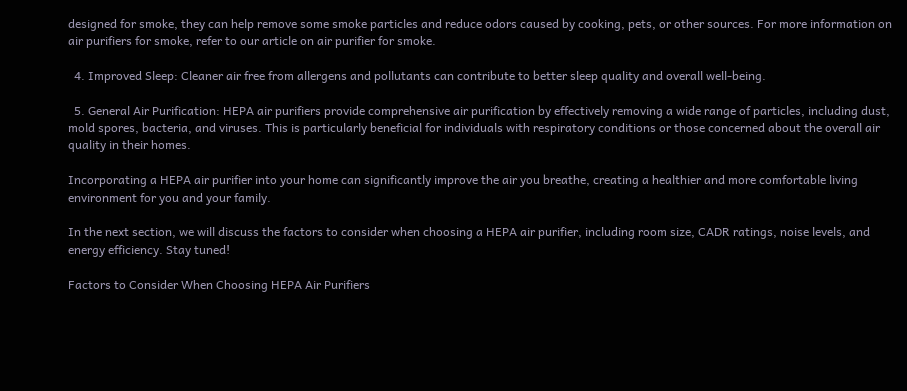designed for smoke, they can help remove some smoke particles and reduce odors caused by cooking, pets, or other sources. For more information on air purifiers for smoke, refer to our article on air purifier for smoke.

  4. Improved Sleep: Cleaner air free from allergens and pollutants can contribute to better sleep quality and overall well-being.

  5. General Air Purification: HEPA air purifiers provide comprehensive air purification by effectively removing a wide range of particles, including dust, mold spores, bacteria, and viruses. This is particularly beneficial for individuals with respiratory conditions or those concerned about the overall air quality in their homes.

Incorporating a HEPA air purifier into your home can significantly improve the air you breathe, creating a healthier and more comfortable living environment for you and your family.

In the next section, we will discuss the factors to consider when choosing a HEPA air purifier, including room size, CADR ratings, noise levels, and energy efficiency. Stay tuned!

Factors to Consider When Choosing HEPA Air Purifiers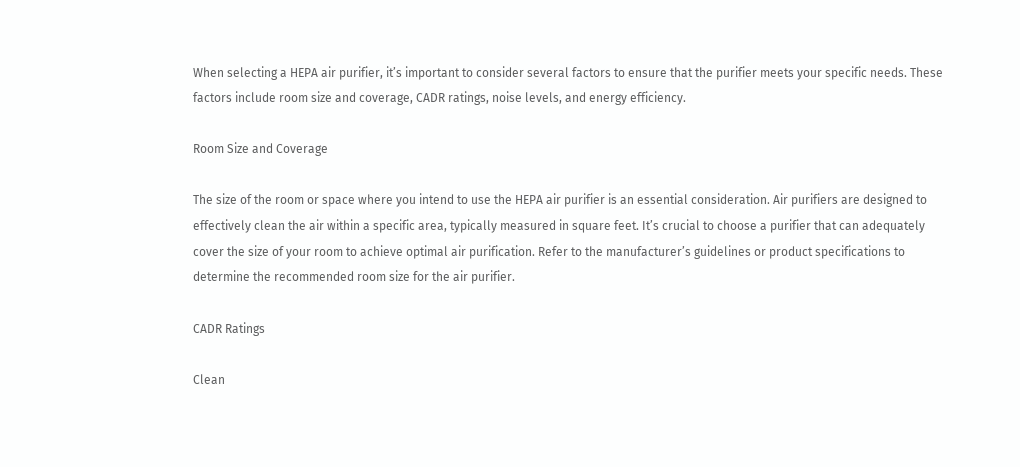When selecting a HEPA air purifier, it’s important to consider several factors to ensure that the purifier meets your specific needs. These factors include room size and coverage, CADR ratings, noise levels, and energy efficiency.

Room Size and Coverage

The size of the room or space where you intend to use the HEPA air purifier is an essential consideration. Air purifiers are designed to effectively clean the air within a specific area, typically measured in square feet. It’s crucial to choose a purifier that can adequately cover the size of your room to achieve optimal air purification. Refer to the manufacturer’s guidelines or product specifications to determine the recommended room size for the air purifier.

CADR Ratings

Clean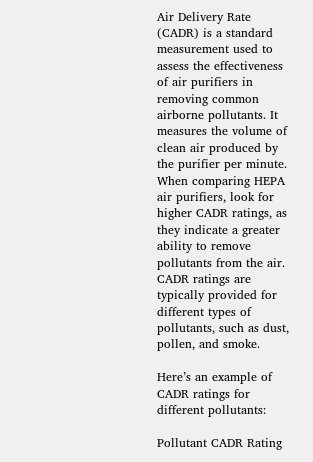Air Delivery Rate (CADR) is a standard measurement used to assess the effectiveness of air purifiers in removing common airborne pollutants. It measures the volume of clean air produced by the purifier per minute. When comparing HEPA air purifiers, look for higher CADR ratings, as they indicate a greater ability to remove pollutants from the air. CADR ratings are typically provided for different types of pollutants, such as dust, pollen, and smoke.

Here’s an example of CADR ratings for different pollutants:

Pollutant CADR Rating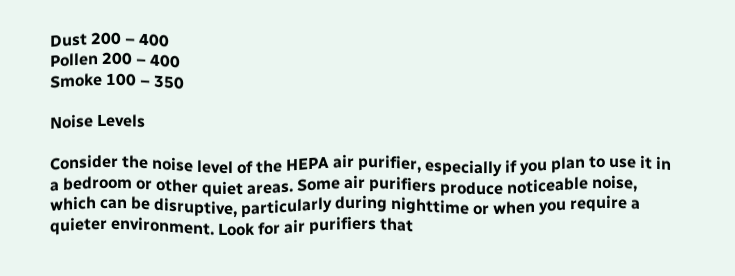Dust 200 – 400
Pollen 200 – 400
Smoke 100 – 350

Noise Levels

Consider the noise level of the HEPA air purifier, especially if you plan to use it in a bedroom or other quiet areas. Some air purifiers produce noticeable noise, which can be disruptive, particularly during nighttime or when you require a quieter environment. Look for air purifiers that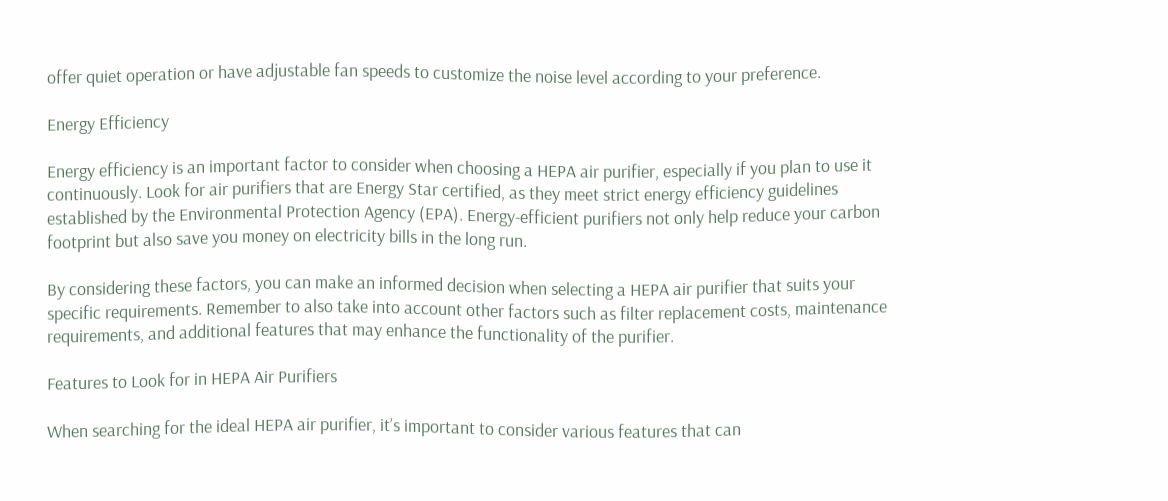offer quiet operation or have adjustable fan speeds to customize the noise level according to your preference.

Energy Efficiency

Energy efficiency is an important factor to consider when choosing a HEPA air purifier, especially if you plan to use it continuously. Look for air purifiers that are Energy Star certified, as they meet strict energy efficiency guidelines established by the Environmental Protection Agency (EPA). Energy-efficient purifiers not only help reduce your carbon footprint but also save you money on electricity bills in the long run.

By considering these factors, you can make an informed decision when selecting a HEPA air purifier that suits your specific requirements. Remember to also take into account other factors such as filter replacement costs, maintenance requirements, and additional features that may enhance the functionality of the purifier.

Features to Look for in HEPA Air Purifiers

When searching for the ideal HEPA air purifier, it’s important to consider various features that can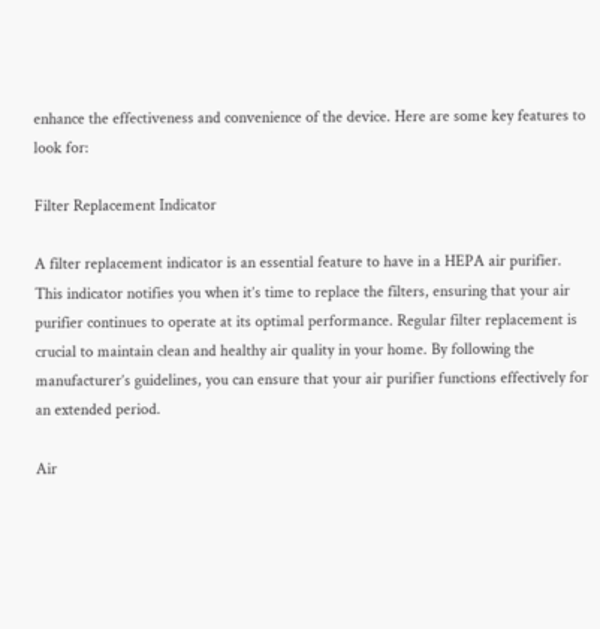enhance the effectiveness and convenience of the device. Here are some key features to look for:

Filter Replacement Indicator

A filter replacement indicator is an essential feature to have in a HEPA air purifier. This indicator notifies you when it’s time to replace the filters, ensuring that your air purifier continues to operate at its optimal performance. Regular filter replacement is crucial to maintain clean and healthy air quality in your home. By following the manufacturer’s guidelines, you can ensure that your air purifier functions effectively for an extended period.

Air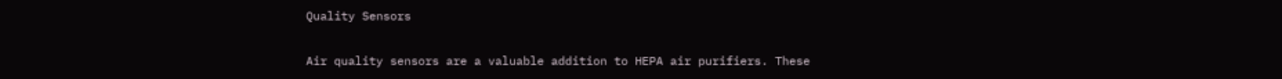Quality Sensors

Air quality sensors are a valuable addition to HEPA air purifiers. These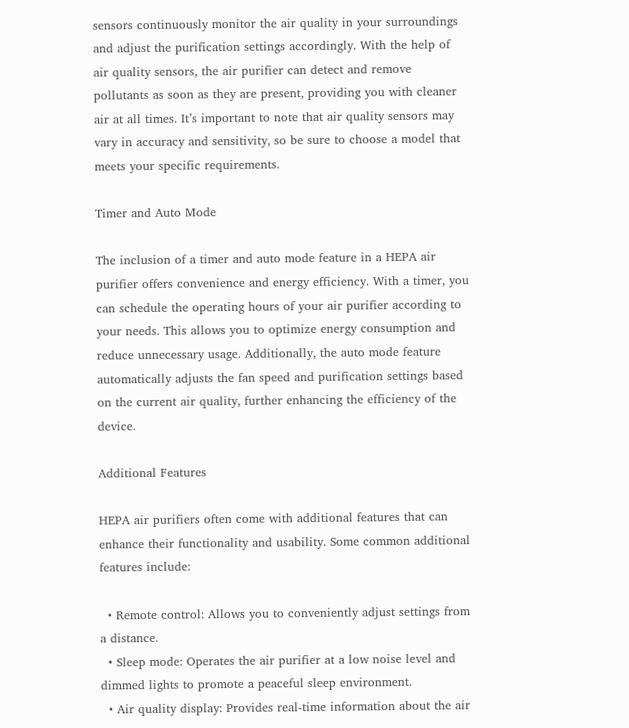sensors continuously monitor the air quality in your surroundings and adjust the purification settings accordingly. With the help of air quality sensors, the air purifier can detect and remove pollutants as soon as they are present, providing you with cleaner air at all times. It’s important to note that air quality sensors may vary in accuracy and sensitivity, so be sure to choose a model that meets your specific requirements.

Timer and Auto Mode

The inclusion of a timer and auto mode feature in a HEPA air purifier offers convenience and energy efficiency. With a timer, you can schedule the operating hours of your air purifier according to your needs. This allows you to optimize energy consumption and reduce unnecessary usage. Additionally, the auto mode feature automatically adjusts the fan speed and purification settings based on the current air quality, further enhancing the efficiency of the device.

Additional Features

HEPA air purifiers often come with additional features that can enhance their functionality and usability. Some common additional features include:

  • Remote control: Allows you to conveniently adjust settings from a distance.
  • Sleep mode: Operates the air purifier at a low noise level and dimmed lights to promote a peaceful sleep environment.
  • Air quality display: Provides real-time information about the air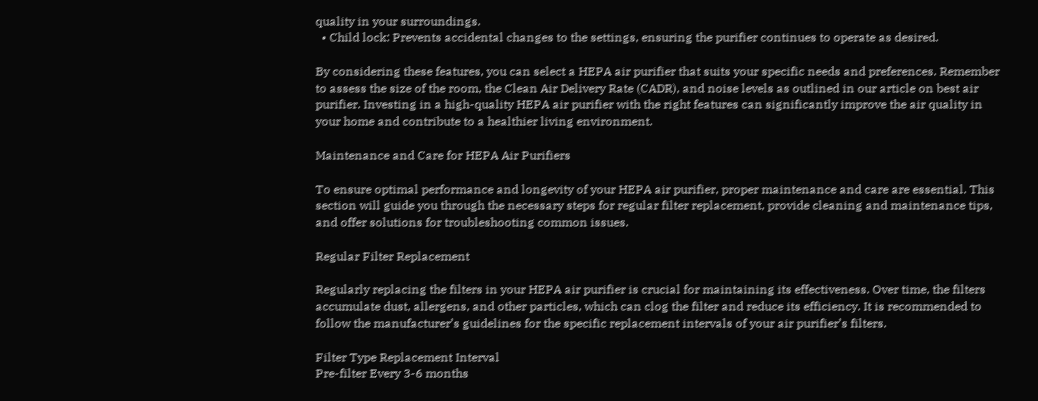quality in your surroundings.
  • Child lock: Prevents accidental changes to the settings, ensuring the purifier continues to operate as desired.

By considering these features, you can select a HEPA air purifier that suits your specific needs and preferences. Remember to assess the size of the room, the Clean Air Delivery Rate (CADR), and noise levels as outlined in our article on best air purifier. Investing in a high-quality HEPA air purifier with the right features can significantly improve the air quality in your home and contribute to a healthier living environment.

Maintenance and Care for HEPA Air Purifiers

To ensure optimal performance and longevity of your HEPA air purifier, proper maintenance and care are essential. This section will guide you through the necessary steps for regular filter replacement, provide cleaning and maintenance tips, and offer solutions for troubleshooting common issues.

Regular Filter Replacement

Regularly replacing the filters in your HEPA air purifier is crucial for maintaining its effectiveness. Over time, the filters accumulate dust, allergens, and other particles, which can clog the filter and reduce its efficiency. It is recommended to follow the manufacturer’s guidelines for the specific replacement intervals of your air purifier’s filters.

Filter Type Replacement Interval
Pre-filter Every 3-6 months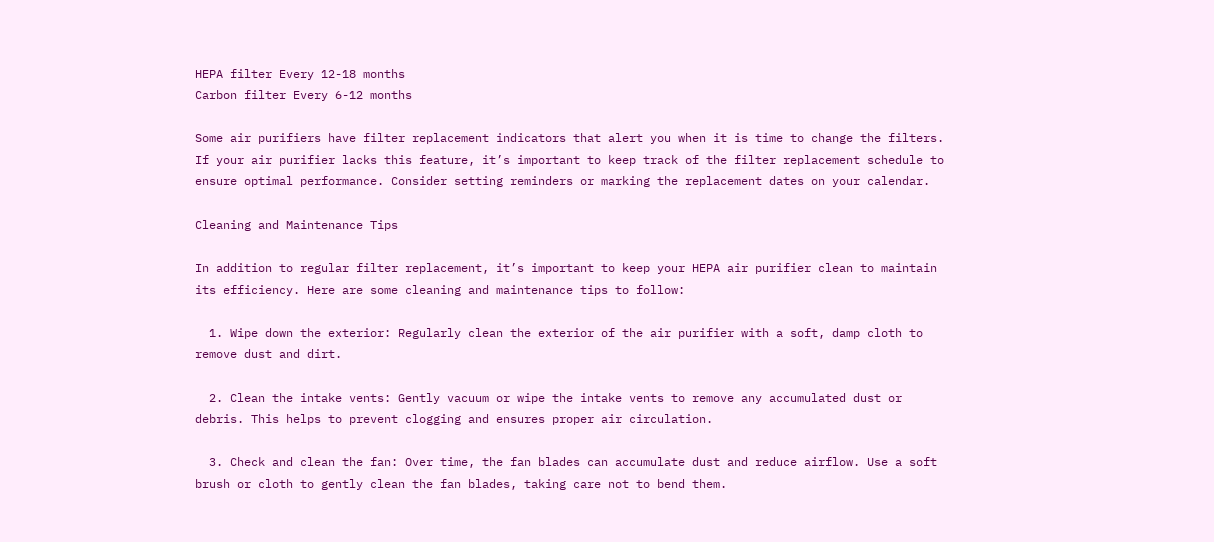HEPA filter Every 12-18 months
Carbon filter Every 6-12 months

Some air purifiers have filter replacement indicators that alert you when it is time to change the filters. If your air purifier lacks this feature, it’s important to keep track of the filter replacement schedule to ensure optimal performance. Consider setting reminders or marking the replacement dates on your calendar.

Cleaning and Maintenance Tips

In addition to regular filter replacement, it’s important to keep your HEPA air purifier clean to maintain its efficiency. Here are some cleaning and maintenance tips to follow:

  1. Wipe down the exterior: Regularly clean the exterior of the air purifier with a soft, damp cloth to remove dust and dirt.

  2. Clean the intake vents: Gently vacuum or wipe the intake vents to remove any accumulated dust or debris. This helps to prevent clogging and ensures proper air circulation.

  3. Check and clean the fan: Over time, the fan blades can accumulate dust and reduce airflow. Use a soft brush or cloth to gently clean the fan blades, taking care not to bend them.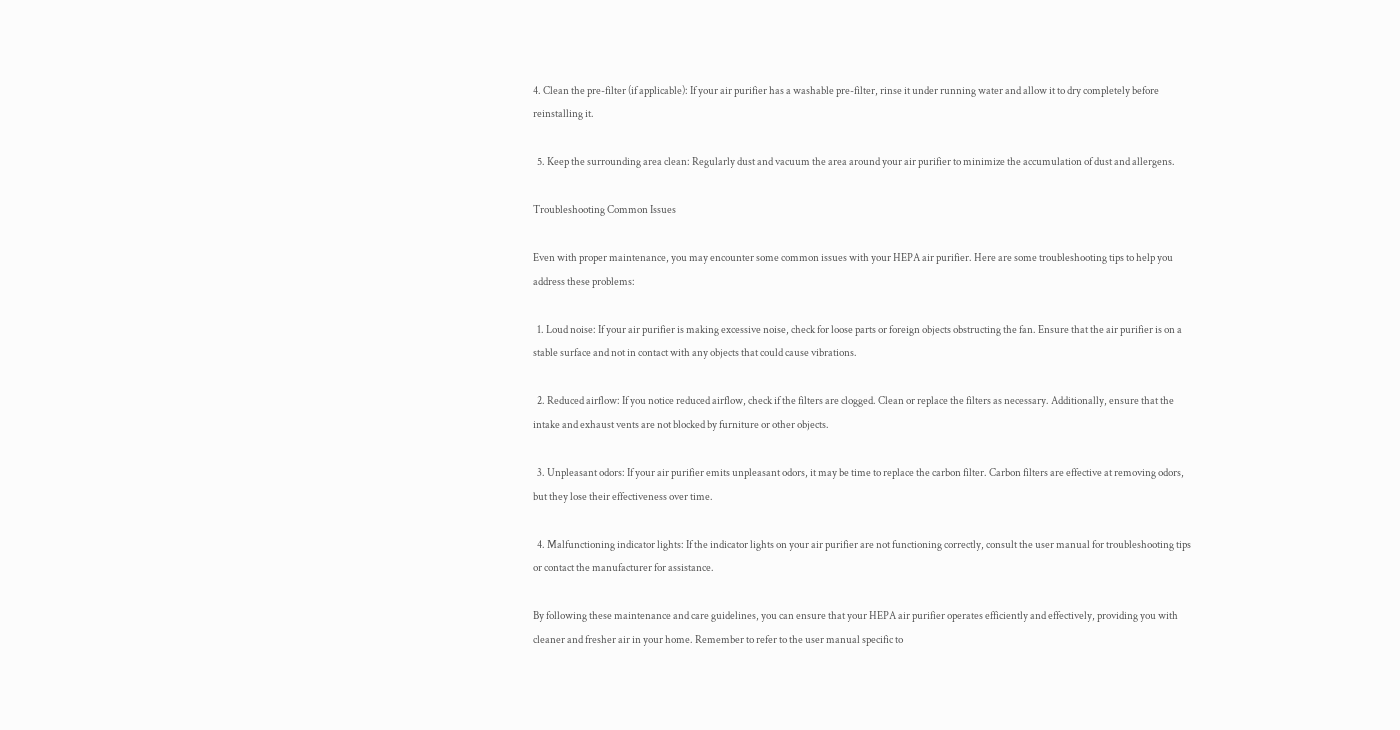4. Clean the pre-filter (if applicable): If your air purifier has a washable pre-filter, rinse it under running water and allow it to dry completely before reinstalling it.

  5. Keep the surrounding area clean: Regularly dust and vacuum the area around your air purifier to minimize the accumulation of dust and allergens.

Troubleshooting Common Issues

Even with proper maintenance, you may encounter some common issues with your HEPA air purifier. Here are some troubleshooting tips to help you address these problems:

  1. Loud noise: If your air purifier is making excessive noise, check for loose parts or foreign objects obstructing the fan. Ensure that the air purifier is on a stable surface and not in contact with any objects that could cause vibrations.

  2. Reduced airflow: If you notice reduced airflow, check if the filters are clogged. Clean or replace the filters as necessary. Additionally, ensure that the intake and exhaust vents are not blocked by furniture or other objects.

  3. Unpleasant odors: If your air purifier emits unpleasant odors, it may be time to replace the carbon filter. Carbon filters are effective at removing odors, but they lose their effectiveness over time.

  4. Malfunctioning indicator lights: If the indicator lights on your air purifier are not functioning correctly, consult the user manual for troubleshooting tips or contact the manufacturer for assistance.

By following these maintenance and care guidelines, you can ensure that your HEPA air purifier operates efficiently and effectively, providing you with cleaner and fresher air in your home. Remember to refer to the user manual specific to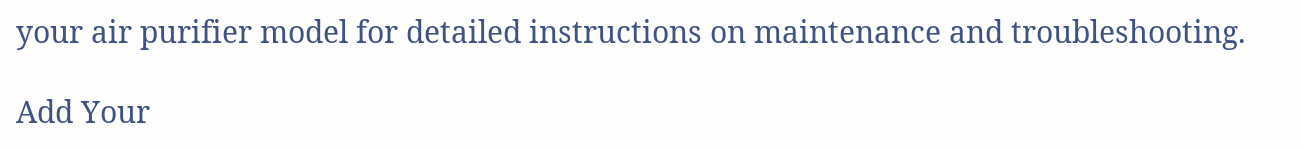your air purifier model for detailed instructions on maintenance and troubleshooting.

Add Your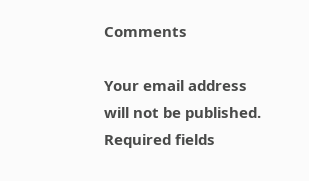Comments

Your email address will not be published. Required fields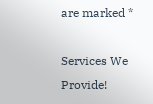are marked *

Services We Provide!